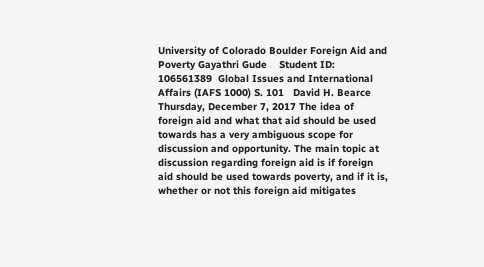University of Colorado Boulder Foreign Aid and Poverty Gayathri Gude    Student ID: 106561389  Global Issues and International Affairs (IAFS 1000) S. 101   David H. Bearce Thursday, December 7, 2017 The idea of foreign aid and what that aid should be used towards has a very ambiguous scope for discussion and opportunity. The main topic at discussion regarding foreign aid is if foreign aid should be used towards poverty, and if it is,  whether or not this foreign aid mitigates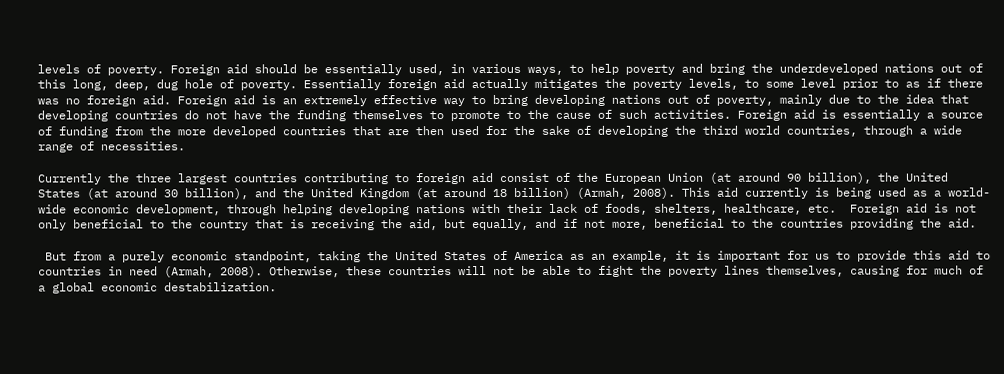levels of poverty. Foreign aid should be essentially used, in various ways, to help poverty and bring the underdeveloped nations out of this long, deep, dug hole of poverty. Essentially foreign aid actually mitigates the poverty levels, to some level prior to as if there was no foreign aid. Foreign aid is an extremely effective way to bring developing nations out of poverty, mainly due to the idea that developing countries do not have the funding themselves to promote to the cause of such activities. Foreign aid is essentially a source of funding from the more developed countries that are then used for the sake of developing the third world countries, through a wide range of necessities.

Currently the three largest countries contributing to foreign aid consist of the European Union (at around 90 billion), the United States (at around 30 billion), and the United Kingdom (at around 18 billion) (Armah, 2008). This aid currently is being used as a world-wide economic development, through helping developing nations with their lack of foods, shelters, healthcare, etc.  Foreign aid is not only beneficial to the country that is receiving the aid, but equally, and if not more, beneficial to the countries providing the aid.

 But from a purely economic standpoint, taking the United States of America as an example, it is important for us to provide this aid to countries in need (Armah, 2008). Otherwise, these countries will not be able to fight the poverty lines themselves, causing for much of a global economic destabilization.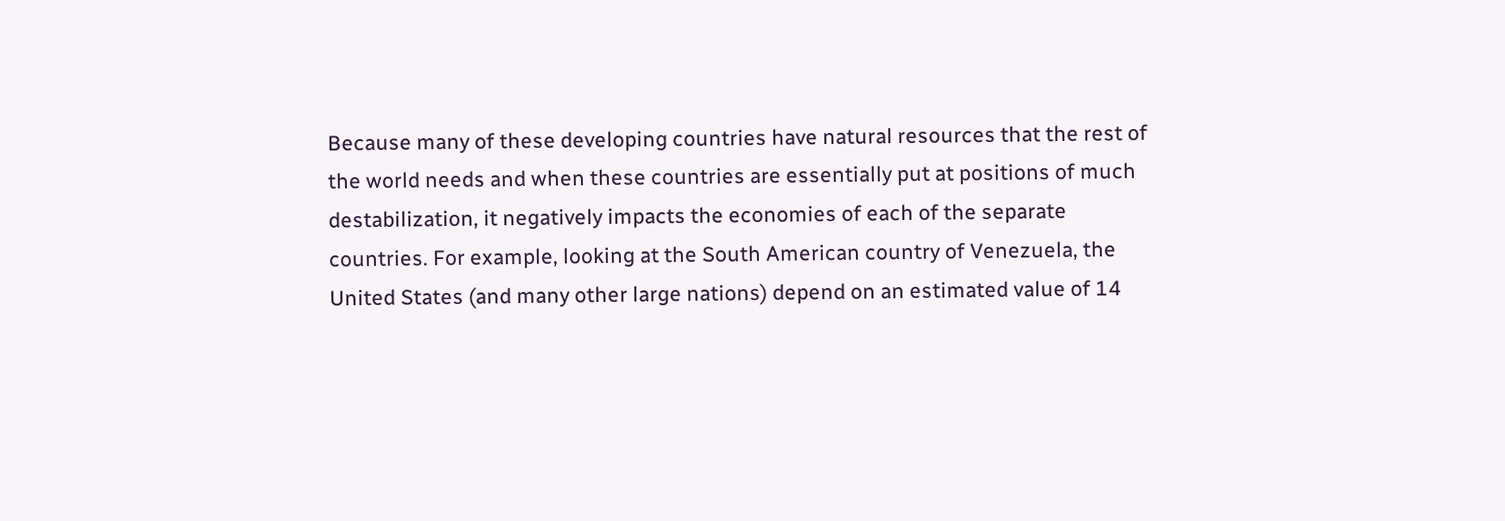Because many of these developing countries have natural resources that the rest of the world needs and when these countries are essentially put at positions of much destabilization, it negatively impacts the economies of each of the separate countries. For example, looking at the South American country of Venezuela, the United States (and many other large nations) depend on an estimated value of 14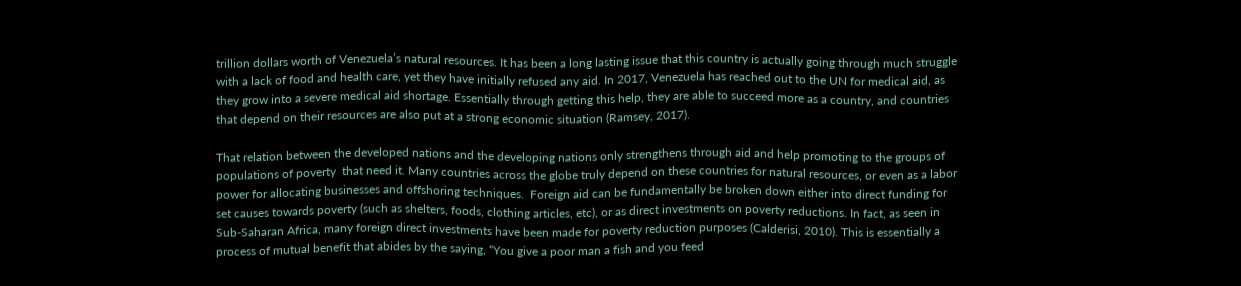trillion dollars worth of Venezuela’s natural resources. It has been a long lasting issue that this country is actually going through much struggle with a lack of food and health care, yet they have initially refused any aid. In 2017, Venezuela has reached out to the UN for medical aid, as they grow into a severe medical aid shortage. Essentially through getting this help, they are able to succeed more as a country, and countries that depend on their resources are also put at a strong economic situation (Ramsey, 2017).

That relation between the developed nations and the developing nations only strengthens through aid and help promoting to the groups of populations of poverty  that need it. Many countries across the globe truly depend on these countries for natural resources, or even as a labor power for allocating businesses and offshoring techniques.  Foreign aid can be fundamentally be broken down either into direct funding for set causes towards poverty (such as shelters, foods, clothing articles, etc), or as direct investments on poverty reductions. In fact, as seen in Sub-Saharan Africa, many foreign direct investments have been made for poverty reduction purposes (Calderisi, 2010). This is essentially a process of mutual benefit that abides by the saying, “You give a poor man a fish and you feed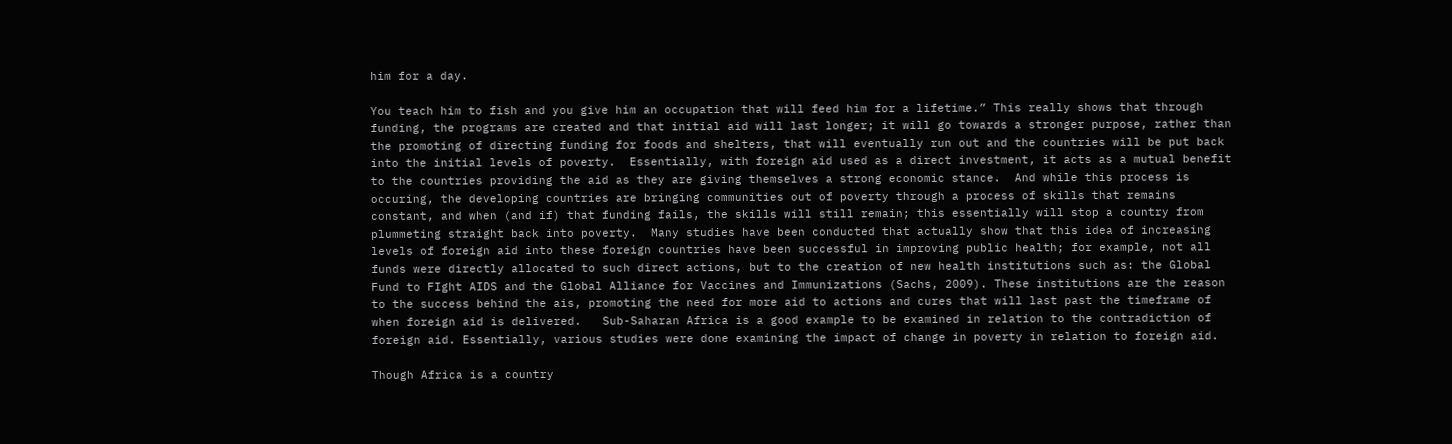him for a day.

You teach him to fish and you give him an occupation that will feed him for a lifetime.” This really shows that through funding, the programs are created and that initial aid will last longer; it will go towards a stronger purpose, rather than the promoting of directing funding for foods and shelters, that will eventually run out and the countries will be put back into the initial levels of poverty.  Essentially, with foreign aid used as a direct investment, it acts as a mutual benefit to the countries providing the aid as they are giving themselves a strong economic stance.  And while this process is occuring, the developing countries are bringing communities out of poverty through a process of skills that remains constant, and when (and if) that funding fails, the skills will still remain; this essentially will stop a country from plummeting straight back into poverty.  Many studies have been conducted that actually show that this idea of increasing levels of foreign aid into these foreign countries have been successful in improving public health; for example, not all funds were directly allocated to such direct actions, but to the creation of new health institutions such as: the Global Fund to FIght AIDS and the Global Alliance for Vaccines and Immunizations (Sachs, 2009). These institutions are the reason to the success behind the ais, promoting the need for more aid to actions and cures that will last past the timeframe of when foreign aid is delivered.   Sub-Saharan Africa is a good example to be examined in relation to the contradiction of foreign aid. Essentially, various studies were done examining the impact of change in poverty in relation to foreign aid.

Though Africa is a country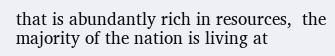that is abundantly rich in resources,  the majority of the nation is living at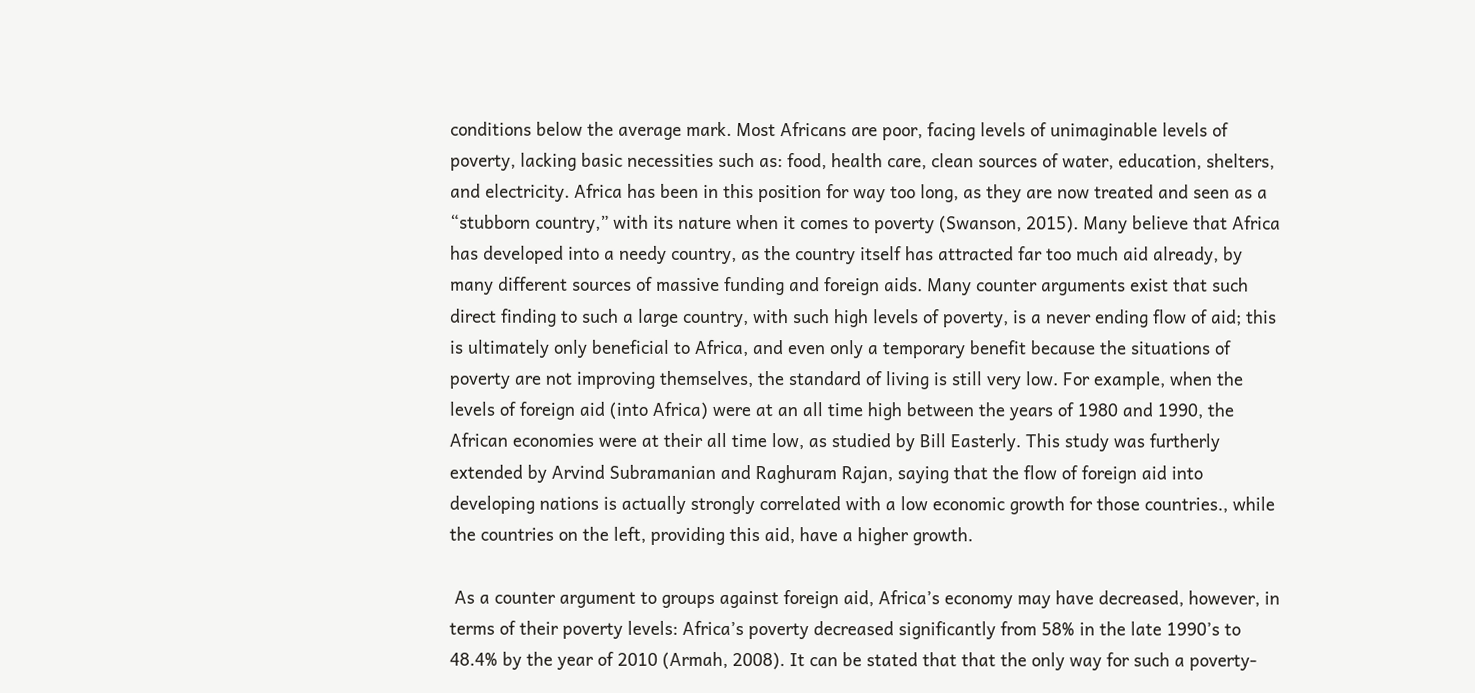conditions below the average mark. Most Africans are poor, facing levels of unimaginable levels of poverty, lacking basic necessities such as: food, health care, clean sources of water, education, shelters, and electricity. Africa has been in this position for way too long, as they are now treated and seen as a “stubborn country,” with its nature when it comes to poverty (Swanson, 2015). Many believe that Africa has developed into a needy country, as the country itself has attracted far too much aid already, by many different sources of massive funding and foreign aids. Many counter arguments exist that such direct finding to such a large country, with such high levels of poverty, is a never ending flow of aid; this is ultimately only beneficial to Africa, and even only a temporary benefit because the situations of poverty are not improving themselves, the standard of living is still very low. For example, when the levels of foreign aid (into Africa) were at an all time high between the years of 1980 and 1990, the African economies were at their all time low, as studied by Bill Easterly. This study was furtherly extended by Arvind Subramanian and Raghuram Rajan, saying that the flow of foreign aid into developing nations is actually strongly correlated with a low economic growth for those countries., while the countries on the left, providing this aid, have a higher growth.

 As a counter argument to groups against foreign aid, Africa’s economy may have decreased, however, in terms of their poverty levels: Africa’s poverty decreased significantly from 58% in the late 1990’s to 48.4% by the year of 2010 (Armah, 2008). It can be stated that that the only way for such a poverty-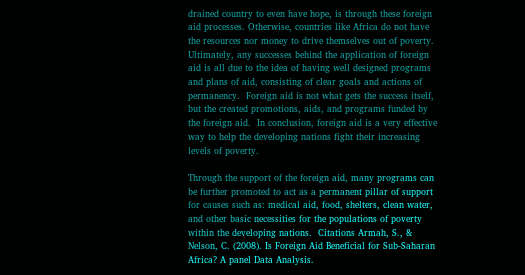drained country to even have hope, is through these foreign aid processes. Otherwise, countries like Africa do not have the resources nor money to drive themselves out of poverty.  Ultimately, any successes behind the application of foreign aid is all due to the idea of having well designed programs and plans of aid, consisting of clear goals and actions of permanency.  Foreign aid is not what gets the success itself, but the created promotions, aids, and programs funded by the foreign aid.  In conclusion, foreign aid is a very effective way to help the developing nations fight their increasing levels of poverty.

Through the support of the foreign aid, many programs can be further promoted to act as a permanent pillar of support for causes such as: medical aid, food, shelters, clean water, and other basic necessities for the populations of poverty within the developing nations.  Citations Armah, S., & Nelson, C. (2008). Is Foreign Aid Beneficial for Sub-Saharan Africa? A panel Data Analysis.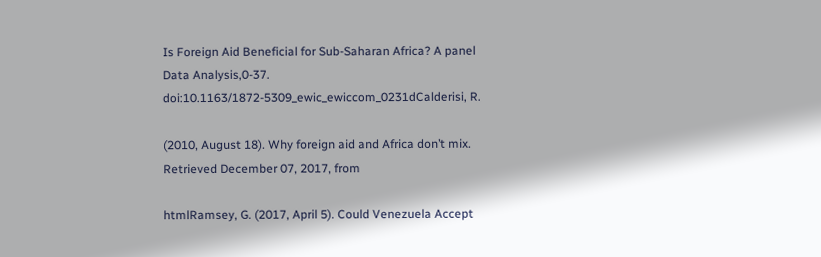Is Foreign Aid Beneficial for Sub-Saharan Africa? A panel Data Analysis,0-37. doi:10.1163/1872-5309_ewic_ewiccom_0231dCalderisi, R.

(2010, August 18). Why foreign aid and Africa don’t mix. Retrieved December 07, 2017, from

htmlRamsey, G. (2017, April 5). Could Venezuela Accept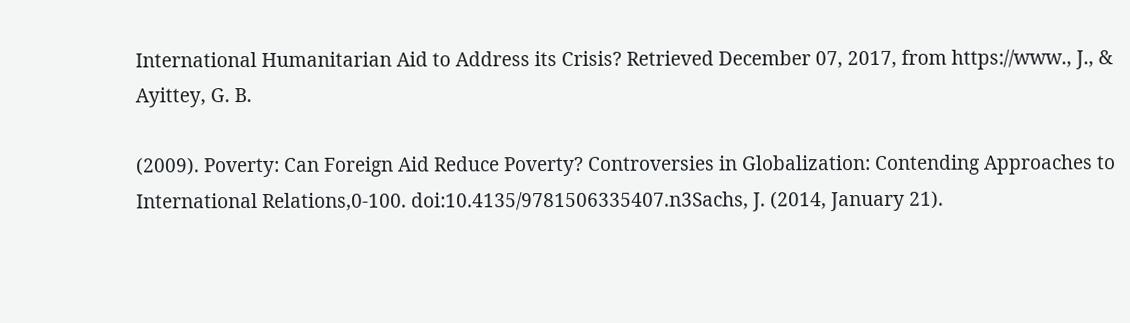International Humanitarian Aid to Address its Crisis? Retrieved December 07, 2017, from https://www., J., & Ayittey, G. B.

(2009). Poverty: Can Foreign Aid Reduce Poverty? Controversies in Globalization: Contending Approaches to International Relations,0-100. doi:10.4135/9781506335407.n3Sachs, J. (2014, January 21).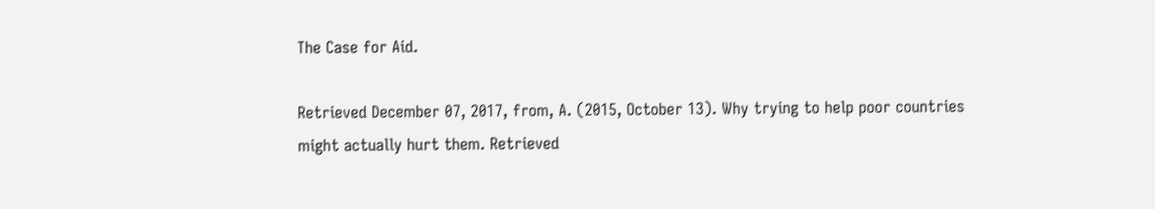The Case for Aid.

Retrieved December 07, 2017, from, A. (2015, October 13). Why trying to help poor countries might actually hurt them. Retrieved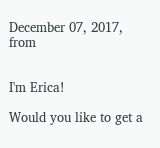December 07, 2017, from


I'm Erica!

Would you like to get a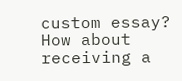custom essay? How about receiving a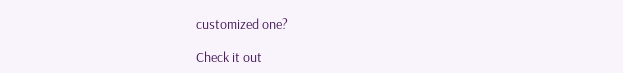customized one?

Check it out